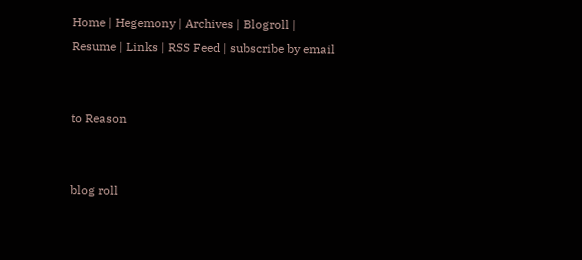Home | Hegemony | Archives | Blogroll | Resume | Links | RSS Feed | subscribe by email


to Reason


blog roll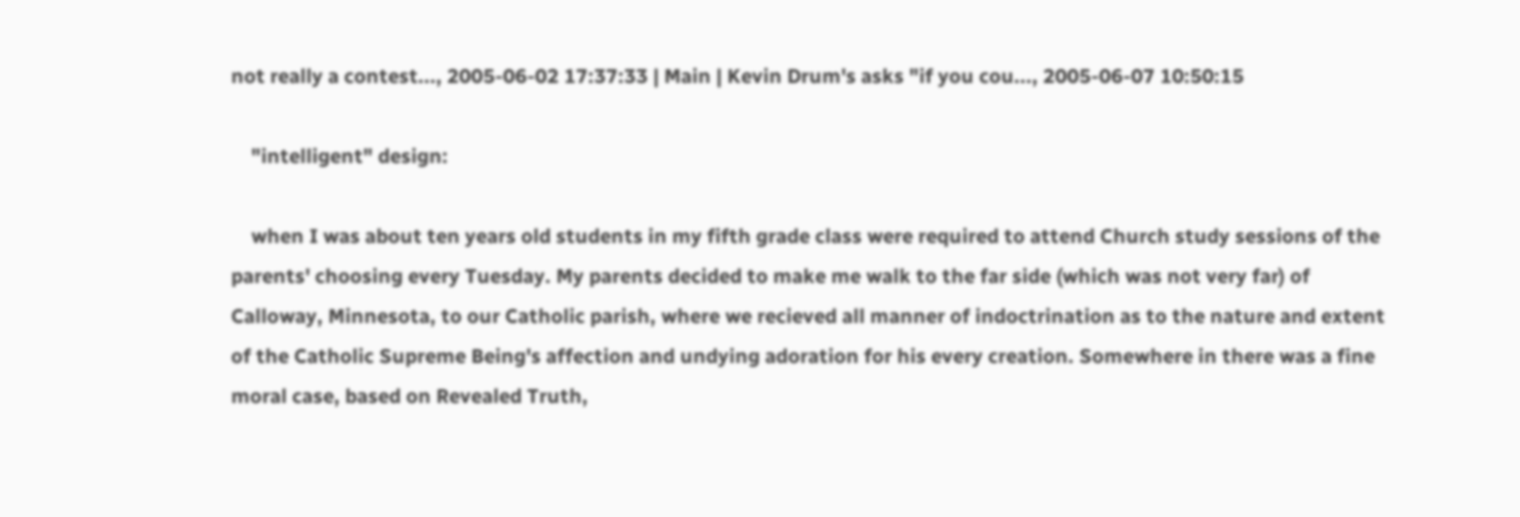not really a contest..., 2005-06-02 17:37:33 | Main | Kevin Drum's asks "if you cou..., 2005-06-07 10:50:15

    "intelligent" design:

    when I was about ten years old students in my fifth grade class were required to attend Church study sessions of the parents' choosing every Tuesday. My parents decided to make me walk to the far side (which was not very far) of Calloway, Minnesota, to our Catholic parish, where we recieved all manner of indoctrination as to the nature and extent of the Catholic Supreme Being's affection and undying adoration for his every creation. Somewhere in there was a fine moral case, based on Revealed Truth,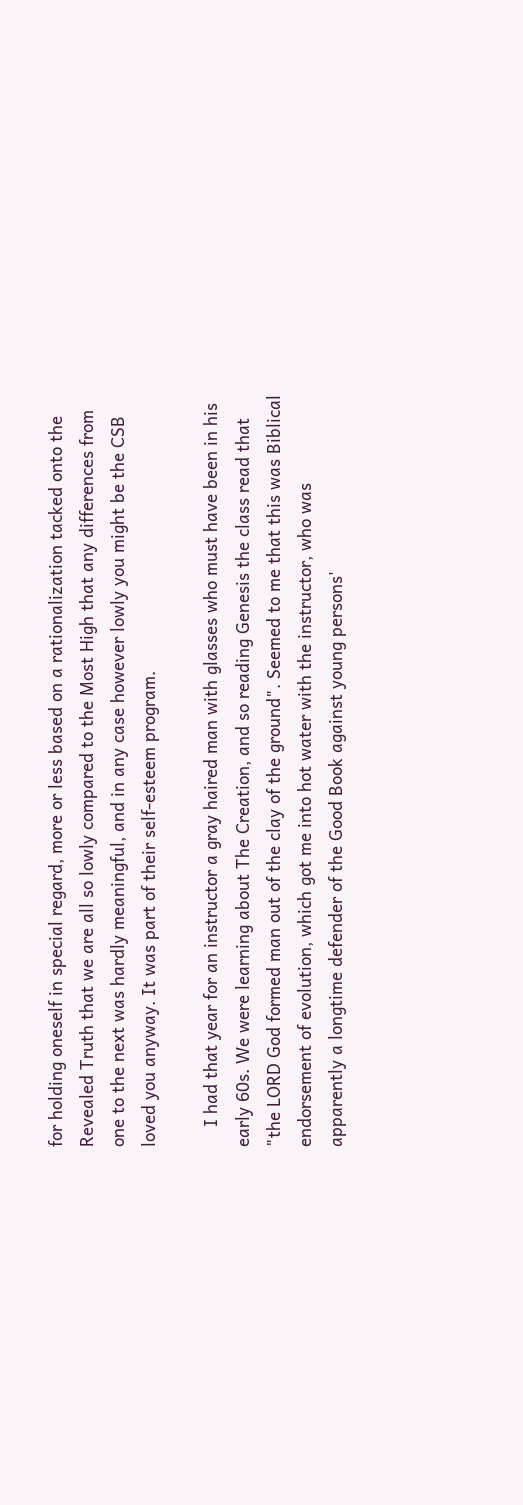for holding oneself in special regard, more or less based on a rationalization tacked onto the Revealed Truth that we are all so lowly compared to the Most High that any differences from one to the next was hardly meaningful, and in any case however lowly you might be the CSB loved you anyway. It was part of their self-esteem program.

    I had that year for an instructor a gray haired man with glasses who must have been in his early 60s. We were learning about The Creation, and so reading Genesis the class read that "the LORD God formed man out of the clay of the ground". Seemed to me that this was Biblical endorsement of evolution, which got me into hot water with the instructor, who was apparently a longtime defender of the Good Book against young persons'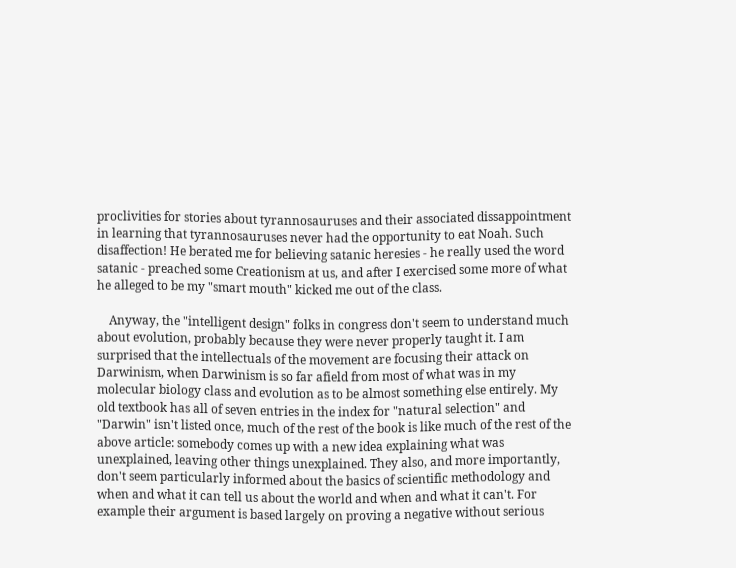proclivities for stories about tyrannosauruses and their associated dissappointment in learning that tyrannosauruses never had the opportunity to eat Noah. Such disaffection! He berated me for believing satanic heresies - he really used the word satanic - preached some Creationism at us, and after I exercised some more of what he alleged to be my "smart mouth" kicked me out of the class.

    Anyway, the "intelligent design" folks in congress don't seem to understand much about evolution, probably because they were never properly taught it. I am surprised that the intellectuals of the movement are focusing their attack on Darwinism, when Darwinism is so far afield from most of what was in my molecular biology class and evolution as to be almost something else entirely. My old textbook has all of seven entries in the index for "natural selection" and "Darwin" isn't listed once, much of the rest of the book is like much of the rest of the above article: somebody comes up with a new idea explaining what was unexplained, leaving other things unexplained. They also, and more importantly, don't seem particularly informed about the basics of scientific methodology and when and what it can tell us about the world and when and what it can't. For example their argument is based largely on proving a negative without serious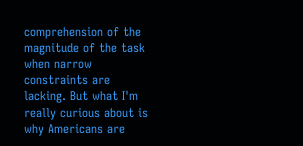comprehension of the magnitude of the task when narrow constraints are lacking. But what I'm really curious about is why Americans are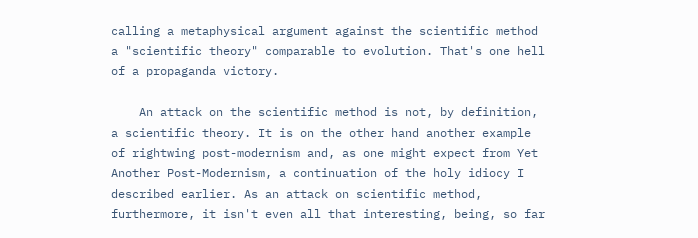calling a metaphysical argument against the scientific method a "scientific theory" comparable to evolution. That's one hell of a propaganda victory.

    An attack on the scientific method is not, by definition, a scientific theory. It is on the other hand another example of rightwing post-modernism and, as one might expect from Yet Another Post-Modernism, a continuation of the holy idiocy I described earlier. As an attack on scientific method, furthermore, it isn't even all that interesting, being, so far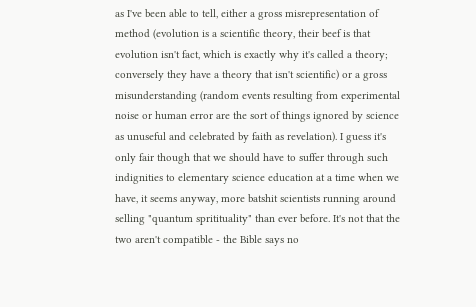as I've been able to tell, either a gross misrepresentation of method (evolution is a scientific theory, their beef is that evolution isn't fact, which is exactly why it's called a theory; conversely they have a theory that isn't scientific) or a gross misunderstanding (random events resulting from experimental noise or human error are the sort of things ignored by science as unuseful and celebrated by faith as revelation). I guess it's only fair though that we should have to suffer through such indignities to elementary science education at a time when we have, it seems anyway, more batshit scientists running around selling "quantum spritituality" than ever before. It's not that the two aren't compatible - the Bible says no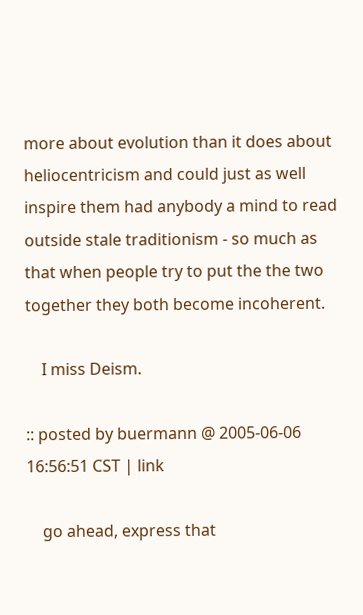more about evolution than it does about heliocentricism and could just as well inspire them had anybody a mind to read outside stale traditionism - so much as that when people try to put the the two together they both become incoherent.

    I miss Deism.

:: posted by buermann @ 2005-06-06 16:56:51 CST | link

    go ahead, express that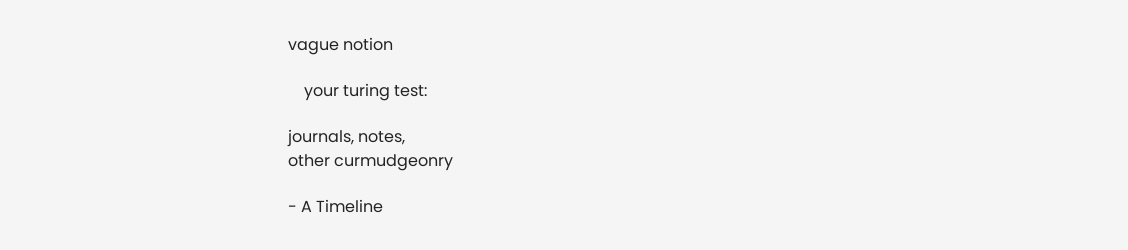vague notion

    your turing test:

journals, notes,
other curmudgeonry

- A Timeline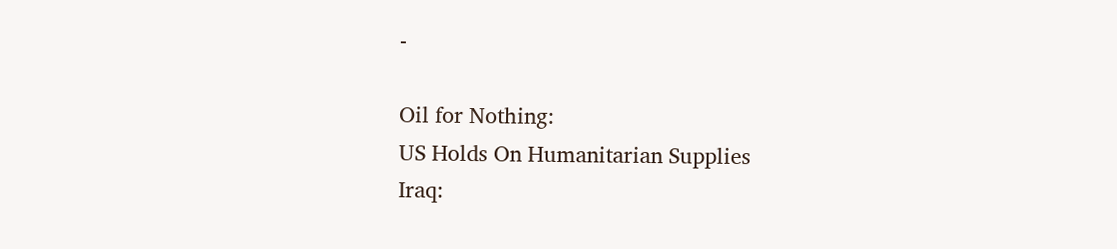-

Oil for Nothing:
US Holds On Humanitarian Supplies
Iraq: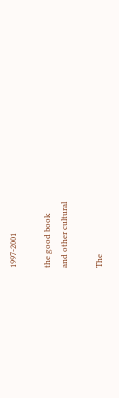1997-2001

the good book
and other cultural

The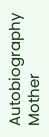Autobiography
Mother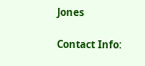Jones

Contact Info: